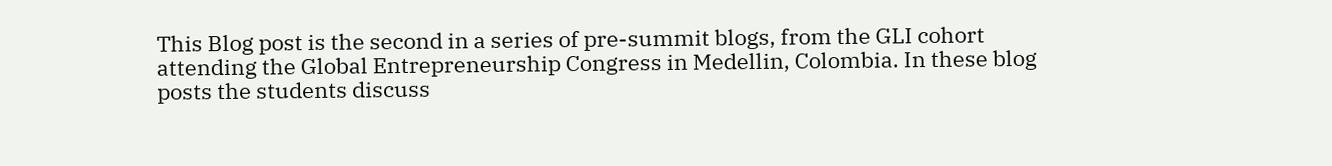This Blog post is the second in a series of pre-summit blogs, from the GLI cohort attending the Global Entrepreneurship Congress in Medellin, Colombia. In these blog posts the students discuss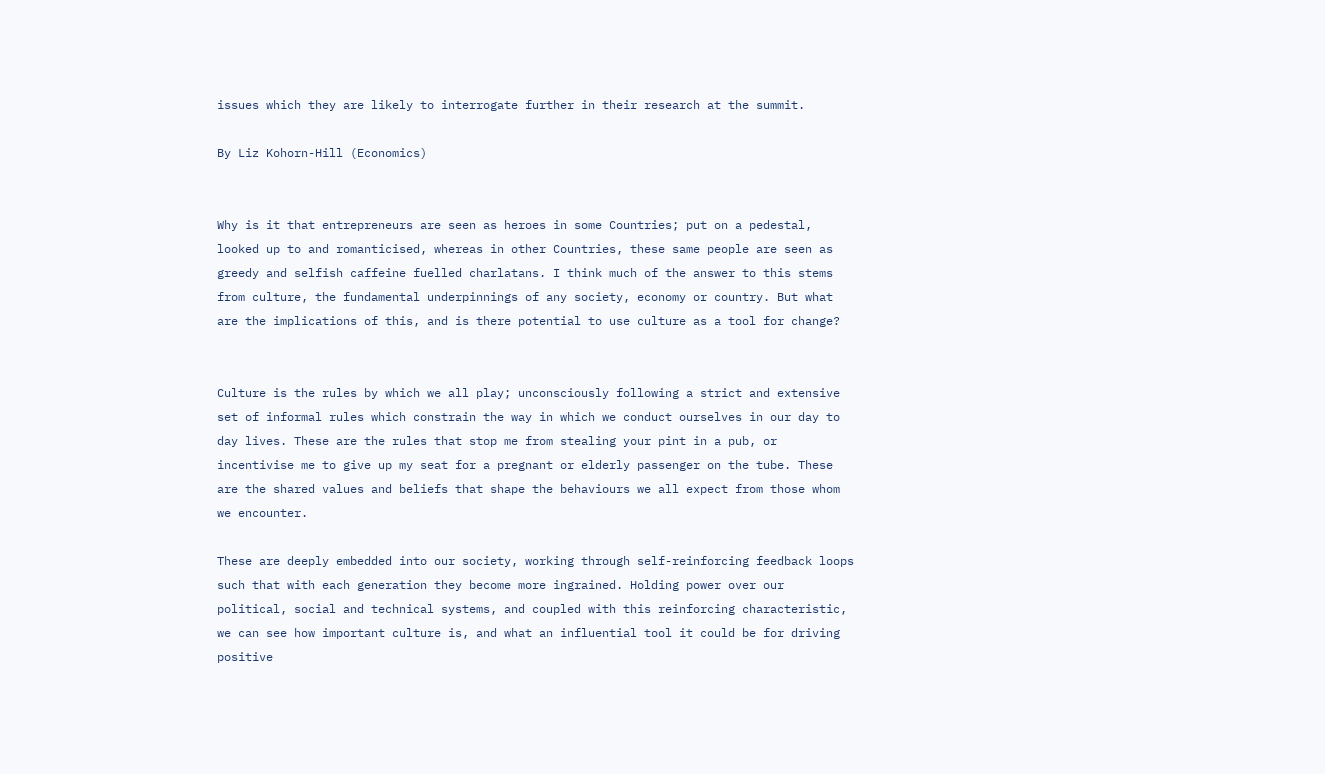issues which they are likely to interrogate further in their research at the summit.

By Liz Kohorn-Hill (Economics)


Why is it that entrepreneurs are seen as heroes in some Countries; put on a pedestal, looked up to and romanticised, whereas in other Countries, these same people are seen as greedy and selfish caffeine fuelled charlatans. I think much of the answer to this stems from culture, the fundamental underpinnings of any society, economy or country. But what are the implications of this, and is there potential to use culture as a tool for change?


Culture is the rules by which we all play; unconsciously following a strict and extensive set of informal rules which constrain the way in which we conduct ourselves in our day to day lives. These are the rules that stop me from stealing your pint in a pub, or incentivise me to give up my seat for a pregnant or elderly passenger on the tube. These are the shared values and beliefs that shape the behaviours we all expect from those whom we encounter.

These are deeply embedded into our society, working through self-reinforcing feedback loops such that with each generation they become more ingrained. Holding power over our political, social and technical systems, and coupled with this reinforcing characteristic, we can see how important culture is, and what an influential tool it could be for driving positive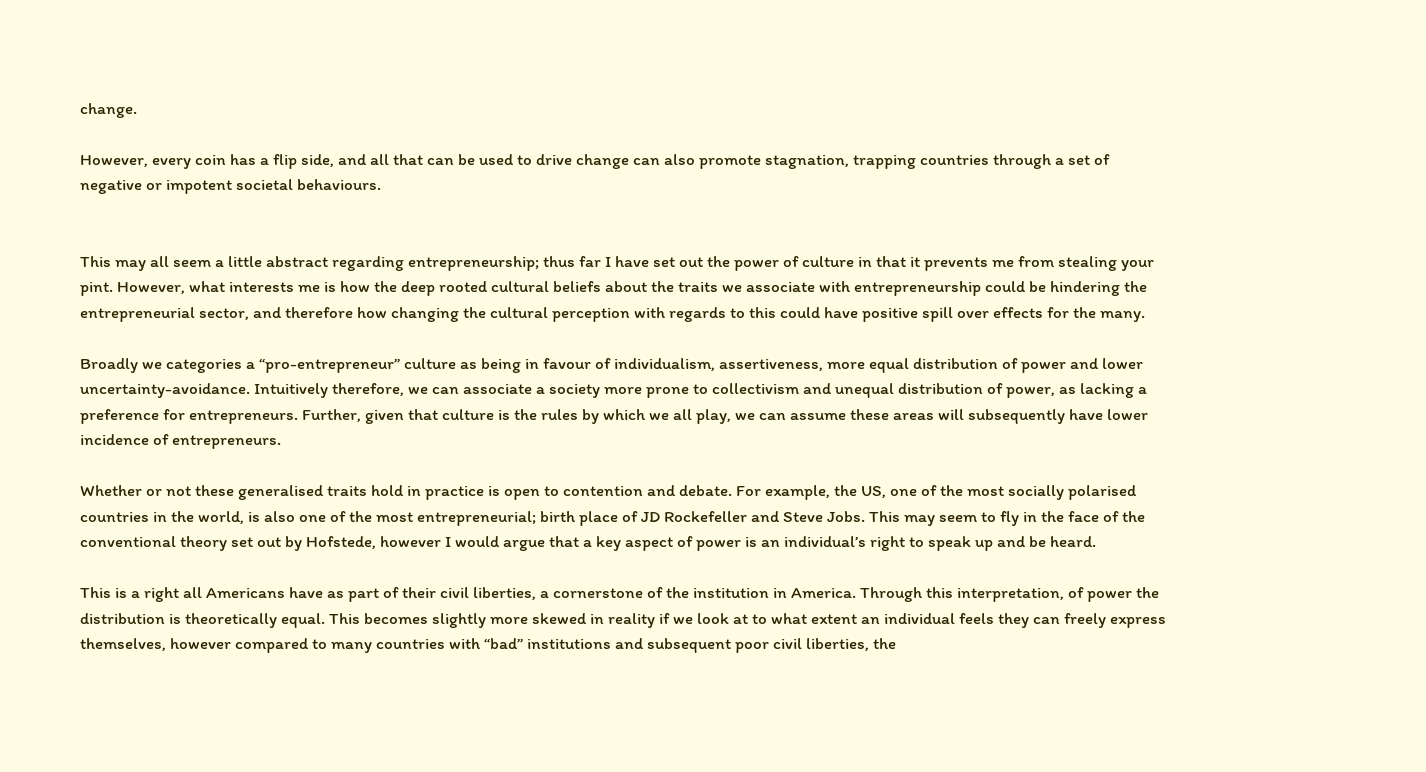change.

However, every coin has a flip side, and all that can be used to drive change can also promote stagnation, trapping countries through a set of negative or impotent societal behaviours.


This may all seem a little abstract regarding entrepreneurship; thus far I have set out the power of culture in that it prevents me from stealing your pint. However, what interests me is how the deep rooted cultural beliefs about the traits we associate with entrepreneurship could be hindering the entrepreneurial sector, and therefore how changing the cultural perception with regards to this could have positive spill over effects for the many.

Broadly we categories a “pro-entrepreneur” culture as being in favour of individualism, assertiveness, more equal distribution of power and lower uncertainty-avoidance. Intuitively therefore, we can associate a society more prone to collectivism and unequal distribution of power, as lacking a preference for entrepreneurs. Further, given that culture is the rules by which we all play, we can assume these areas will subsequently have lower incidence of entrepreneurs.

Whether or not these generalised traits hold in practice is open to contention and debate. For example, the US, one of the most socially polarised countries in the world, is also one of the most entrepreneurial; birth place of JD Rockefeller and Steve Jobs. This may seem to fly in the face of the conventional theory set out by Hofstede, however I would argue that a key aspect of power is an individual’s right to speak up and be heard.

This is a right all Americans have as part of their civil liberties, a cornerstone of the institution in America. Through this interpretation, of power the distribution is theoretically equal. This becomes slightly more skewed in reality if we look at to what extent an individual feels they can freely express themselves, however compared to many countries with “bad” institutions and subsequent poor civil liberties, the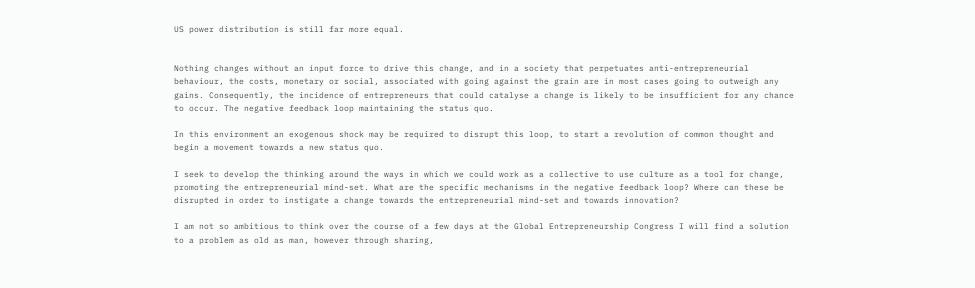US power distribution is still far more equal.


Nothing changes without an input force to drive this change, and in a society that perpetuates anti-entrepreneurial behaviour, the costs, monetary or social, associated with going against the grain are in most cases going to outweigh any gains. Consequently, the incidence of entrepreneurs that could catalyse a change is likely to be insufficient for any chance to occur. The negative feedback loop maintaining the status quo.

In this environment an exogenous shock may be required to disrupt this loop, to start a revolution of common thought and begin a movement towards a new status quo.

I seek to develop the thinking around the ways in which we could work as a collective to use culture as a tool for change, promoting the entrepreneurial mind-set. What are the specific mechanisms in the negative feedback loop? Where can these be disrupted in order to instigate a change towards the entrepreneurial mind-set and towards innovation?

I am not so ambitious to think over the course of a few days at the Global Entrepreneurship Congress I will find a solution to a problem as old as man, however through sharing,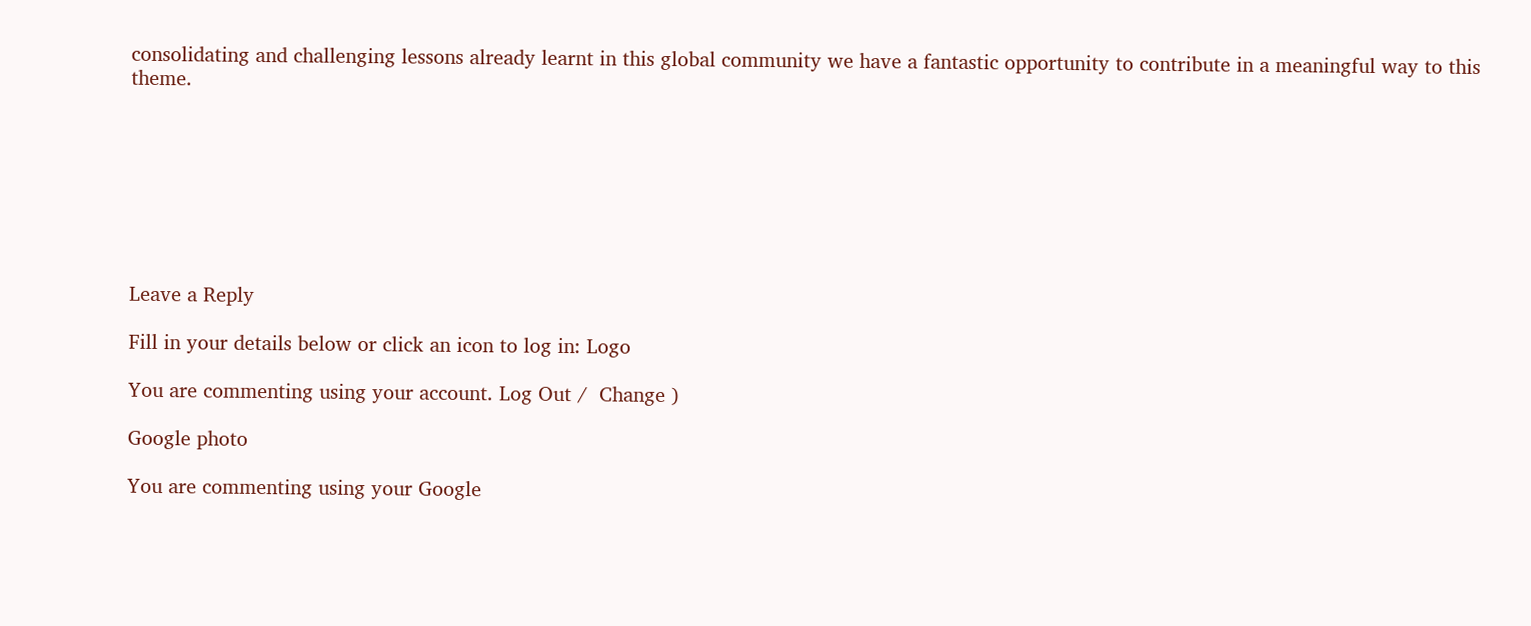consolidating and challenging lessons already learnt in this global community we have a fantastic opportunity to contribute in a meaningful way to this theme.








Leave a Reply

Fill in your details below or click an icon to log in: Logo

You are commenting using your account. Log Out /  Change )

Google photo

You are commenting using your Google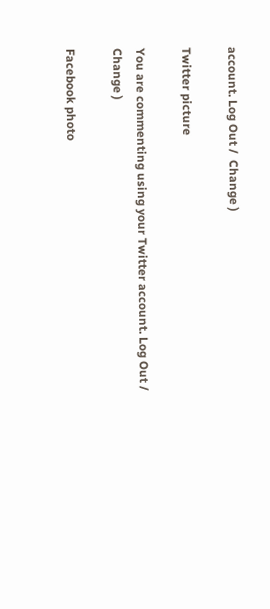account. Log Out /  Change )

Twitter picture

You are commenting using your Twitter account. Log Out /  Change )

Facebook photo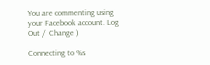You are commenting using your Facebook account. Log Out /  Change )

Connecting to %s